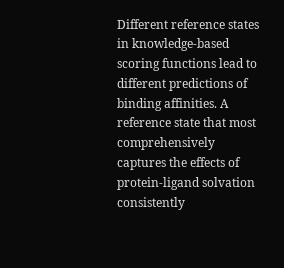Different reference states in knowledge-based scoring functions lead to different predictions of binding affinities. A reference state that most comprehensively captures the effects of protein-ligand solvation consistently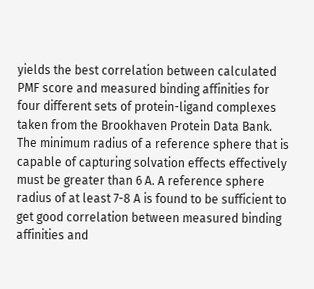yields the best correlation between calculated PMF score and measured binding affinities for four different sets of protein-ligand complexes taken from the Brookhaven Protein Data Bank. The minimum radius of a reference sphere that is capable of capturing solvation effects effectively must be greater than 6 A. A reference sphere radius of at least 7-8 A is found to be sufficient to get good correlation between measured binding affinities and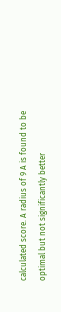calculated score. A radius of 9 A is found to be optimal but not significantly better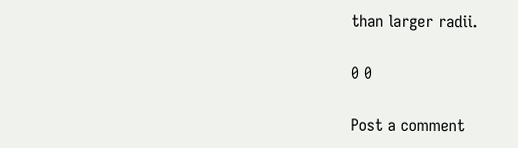than larger radii.

0 0

Post a comment